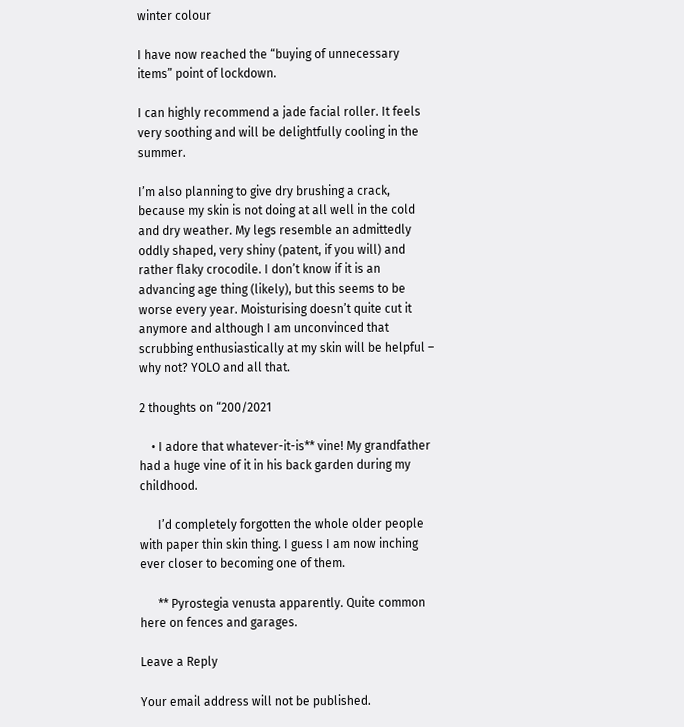winter colour

I have now reached the “buying of unnecessary items” point of lockdown.

I can highly recommend a jade facial roller. It feels very soothing and will be delightfully cooling in the summer.

I’m also planning to give dry brushing a crack, because my skin is not doing at all well in the cold and dry weather. My legs resemble an admittedly oddly shaped, very shiny (patent, if you will) and rather flaky crocodile. I don’t know if it is an advancing age thing (likely), but this seems to be worse every year. Moisturising doesn’t quite cut it anymore and although I am unconvinced that scrubbing enthusiastically at my skin will be helpful – why not? YOLO and all that.

2 thoughts on “200/2021

    • I adore that whatever-it-is** vine! My grandfather had a huge vine of it in his back garden during my childhood.

      I’d completely forgotten the whole older people with paper thin skin thing. I guess I am now inching ever closer to becoming one of them.

      ** Pyrostegia venusta apparently. Quite common here on fences and garages.

Leave a Reply

Your email address will not be published.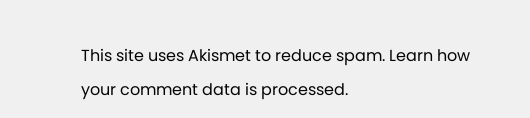This site uses Akismet to reduce spam. Learn how your comment data is processed.